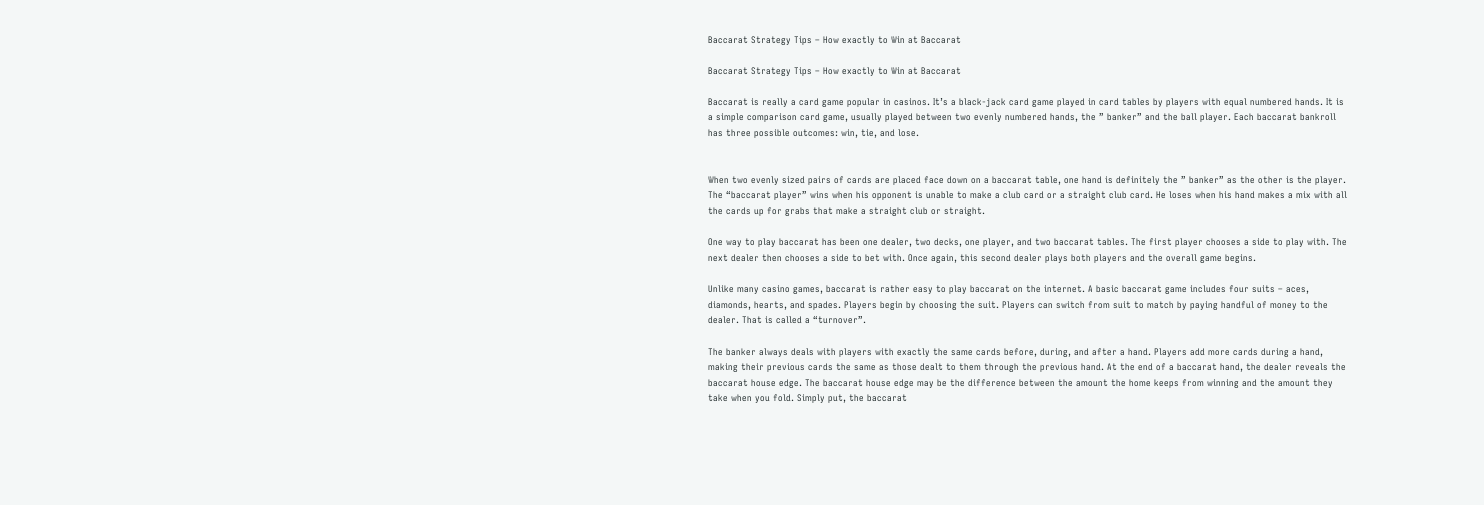Baccarat Strategy Tips – How exactly to Win at Baccarat

Baccarat Strategy Tips – How exactly to Win at Baccarat

Baccarat is really a card game popular in casinos. It’s a black-jack card game played in card tables by players with equal numbered hands. It is a simple comparison card game, usually played between two evenly numbered hands, the ” banker” and the ball player. Each baccarat bankroll has three possible outcomes: win, tie, and lose.


When two evenly sized pairs of cards are placed face down on a baccarat table, one hand is definitely the ” banker” as the other is the player. The “baccarat player” wins when his opponent is unable to make a club card or a straight club card. He loses when his hand makes a mix with all the cards up for grabs that make a straight club or straight.

One way to play baccarat has been one dealer, two decks, one player, and two baccarat tables. The first player chooses a side to play with. The next dealer then chooses a side to bet with. Once again, this second dealer plays both players and the overall game begins.

Unlike many casino games, baccarat is rather easy to play baccarat on the internet. A basic baccarat game includes four suits – aces, diamonds, hearts, and spades. Players begin by choosing the suit. Players can switch from suit to match by paying handful of money to the dealer. That is called a “turnover”.

The banker always deals with players with exactly the same cards before, during, and after a hand. Players add more cards during a hand, making their previous cards the same as those dealt to them through the previous hand. At the end of a baccarat hand, the dealer reveals the baccarat house edge. The baccarat house edge may be the difference between the amount the home keeps from winning and the amount they take when you fold. Simply put, the baccarat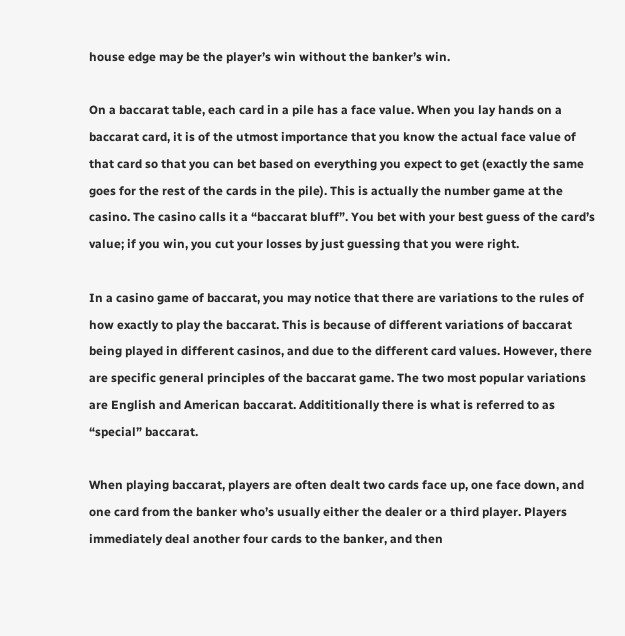house edge may be the player’s win without the banker’s win.

On a baccarat table, each card in a pile has a face value. When you lay hands on a baccarat card, it is of the utmost importance that you know the actual face value of that card so that you can bet based on everything you expect to get (exactly the same goes for the rest of the cards in the pile). This is actually the number game at the casino. The casino calls it a “baccarat bluff”. You bet with your best guess of the card’s value; if you win, you cut your losses by just guessing that you were right.

In a casino game of baccarat, you may notice that there are variations to the rules of how exactly to play the baccarat. This is because of different variations of baccarat being played in different casinos, and due to the different card values. However, there are specific general principles of the baccarat game. The two most popular variations are English and American baccarat. Addititionally there is what is referred to as “special” baccarat.

When playing baccarat, players are often dealt two cards face up, one face down, and one card from the banker who’s usually either the dealer or a third player. Players immediately deal another four cards to the banker, and then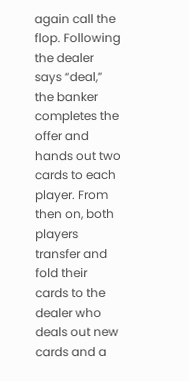again call the flop. Following the dealer says “deal,” the banker completes the offer and hands out two cards to each player. From then on, both players transfer and fold their cards to the dealer who deals out new cards and a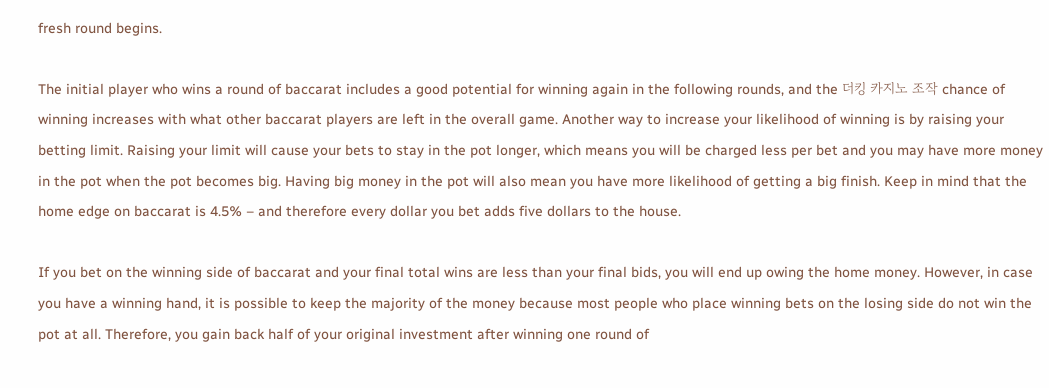fresh round begins.

The initial player who wins a round of baccarat includes a good potential for winning again in the following rounds, and the 더킹 카지노 조작 chance of winning increases with what other baccarat players are left in the overall game. Another way to increase your likelihood of winning is by raising your betting limit. Raising your limit will cause your bets to stay in the pot longer, which means you will be charged less per bet and you may have more money in the pot when the pot becomes big. Having big money in the pot will also mean you have more likelihood of getting a big finish. Keep in mind that the home edge on baccarat is 4.5% – and therefore every dollar you bet adds five dollars to the house.

If you bet on the winning side of baccarat and your final total wins are less than your final bids, you will end up owing the home money. However, in case you have a winning hand, it is possible to keep the majority of the money because most people who place winning bets on the losing side do not win the pot at all. Therefore, you gain back half of your original investment after winning one round of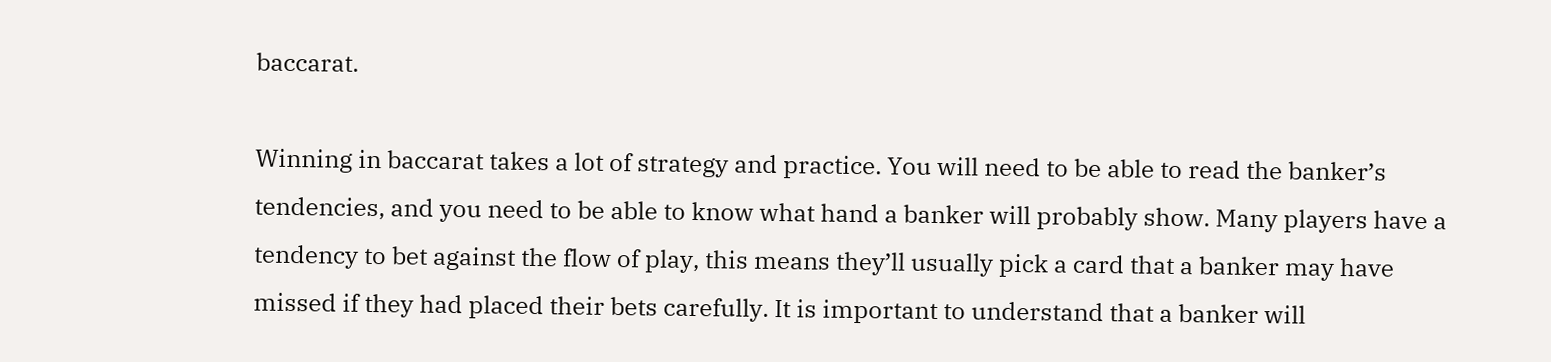baccarat.

Winning in baccarat takes a lot of strategy and practice. You will need to be able to read the banker’s tendencies, and you need to be able to know what hand a banker will probably show. Many players have a tendency to bet against the flow of play, this means they’ll usually pick a card that a banker may have missed if they had placed their bets carefully. It is important to understand that a banker will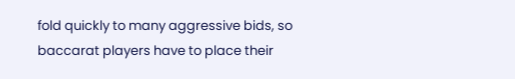fold quickly to many aggressive bids, so baccarat players have to place their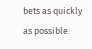bets as quickly as possible.